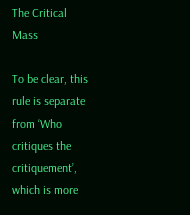The Critical Mass

To be clear, this rule is separate from ‘Who critiques the critiquement’, which is more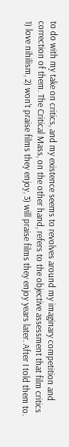to do with my take on critics, and my existence seems to revolves around my imaginary competition and correction of them. The Critical Mass, on the other hand, refers to the objective assessment that film critics 1) love nihilism, 2) won’t praise films they enjoy, 3) will praise films they enjoy years later. After I told them to.